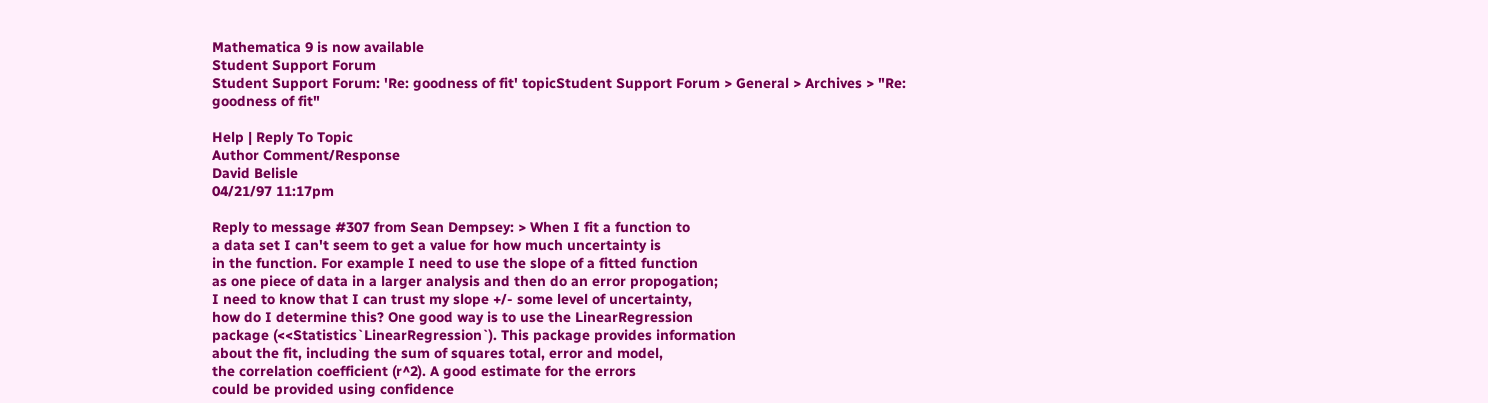Mathematica 9 is now available
Student Support Forum
Student Support Forum: 'Re: goodness of fit' topicStudent Support Forum > General > Archives > "Re: goodness of fit"

Help | Reply To Topic
Author Comment/Response
David Belisle
04/21/97 11:17pm

Reply to message #307 from Sean Dempsey: > When I fit a function to
a data set I can't seem to get a value for how much uncertainty is
in the function. For example I need to use the slope of a fitted function
as one piece of data in a larger analysis and then do an error propogation;
I need to know that I can trust my slope +/- some level of uncertainty,
how do I determine this? One good way is to use the LinearRegression
package (<<Statistics`LinearRegression`). This package provides information
about the fit, including the sum of squares total, error and model,
the correlation coefficient (r^2). A good estimate for the errors
could be provided using confidence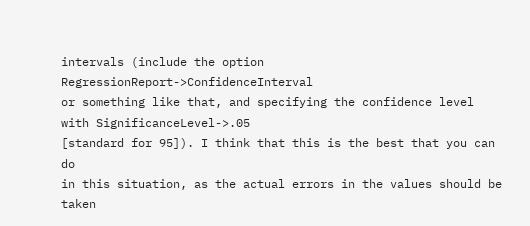intervals (include the option RegressionReport->ConfidenceInterval
or something like that, and specifying the confidence level with SignificanceLevel->.05
[standard for 95]). I think that this is the best that you can do
in this situation, as the actual errors in the values should be taken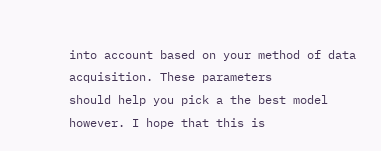into account based on your method of data acquisition. These parameters
should help you pick a the best model however. I hope that this is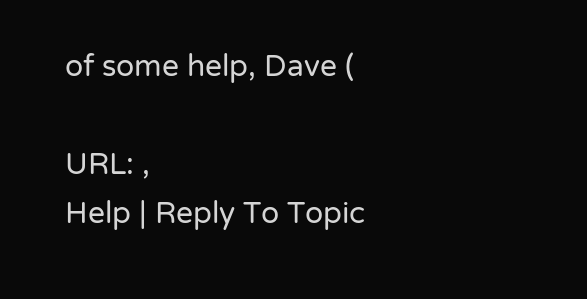of some help, Dave (

URL: ,
Help | Reply To Topic